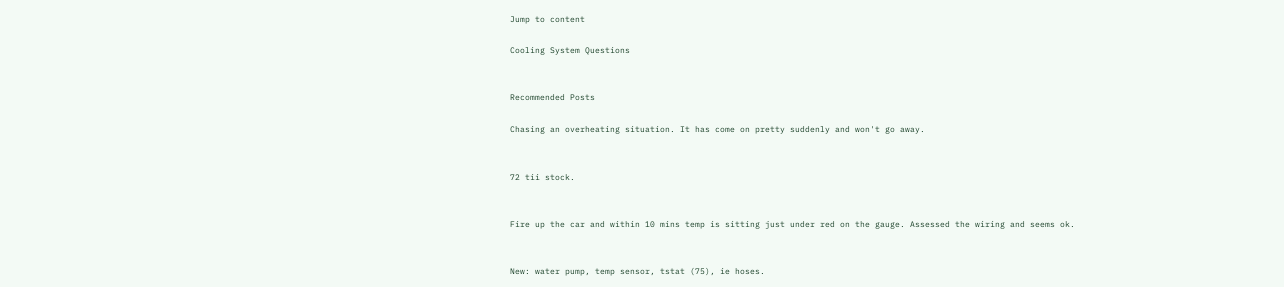Jump to content

Cooling System Questions


Recommended Posts

Chasing an overheating situation. It has come on pretty suddenly and won't go away.


72 tii stock.


Fire up the car and within 10 mins temp is sitting just under red on the gauge. Assessed the wiring and seems ok.


New: water pump, temp sensor, tstat (75), ie hoses.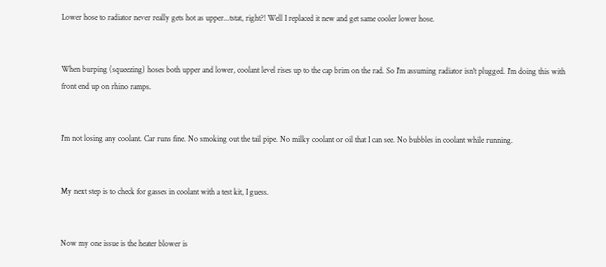Lower hose to radiator never really gets hot as upper...tstat, right?! Well I replaced it new and get same cooler lower hose.


When burping (squeezing) hoses both upper and lower, coolant level rises up to the cap brim on the rad. So I'm assuming radiator isn't plugged. I'm doing this with front end up on rhino ramps.


I'm not losing any coolant. Car runs fine. No smoking out the tail pipe. No milky coolant or oil that I can see. No bubbles in coolant while running.


My next step is to check for gasses in coolant with a test kit, I guess.


Now my one issue is the heater blower is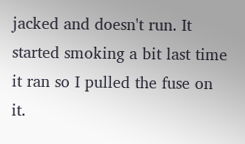jacked and doesn't run. It started smoking a bit last time it ran so I pulled the fuse on it.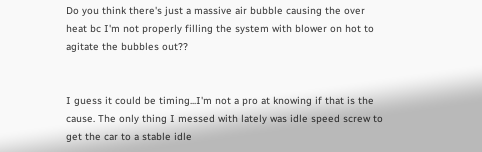Do you think there's just a massive air bubble causing the over heat bc I'm not properly filling the system with blower on hot to agitate the bubbles out??


I guess it could be timing...I'm not a pro at knowing if that is the cause. The only thing I messed with lately was idle speed screw to get the car to a stable idle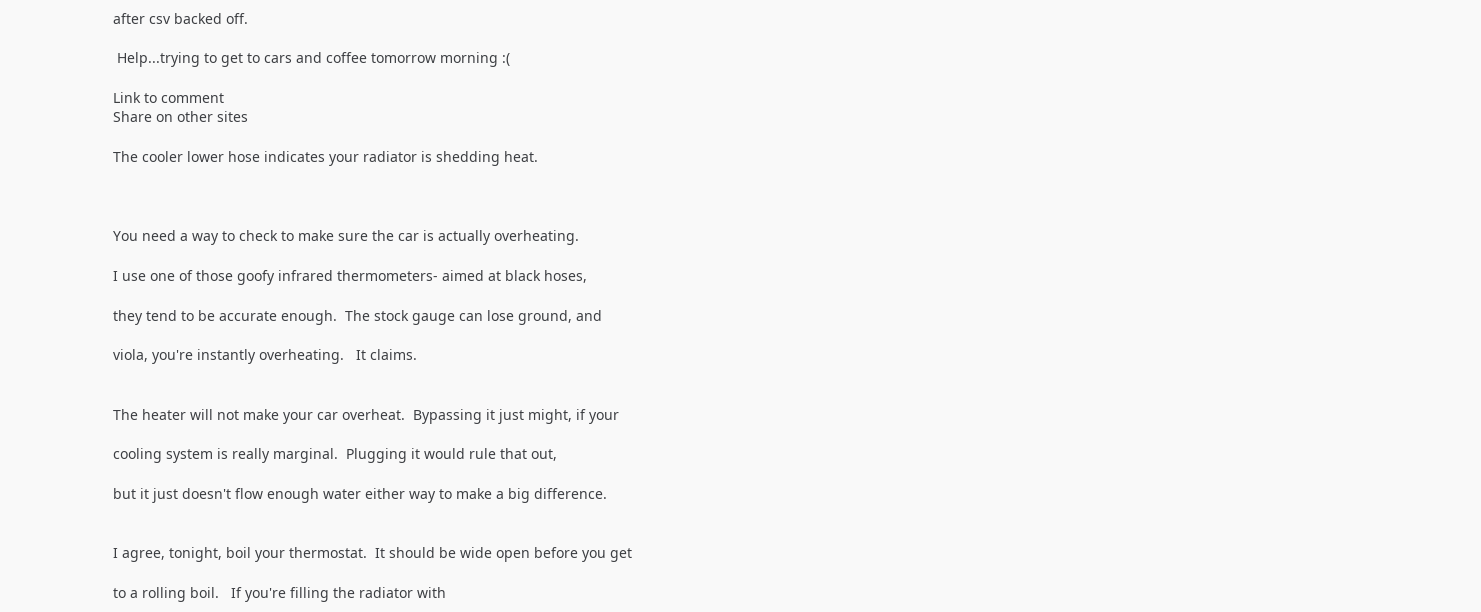after csv backed off.

 Help...trying to get to cars and coffee tomorrow morning :(

Link to comment
Share on other sites

The cooler lower hose indicates your radiator is shedding heat.



You need a way to check to make sure the car is actually overheating.

I use one of those goofy infrared thermometers- aimed at black hoses,

they tend to be accurate enough.  The stock gauge can lose ground, and

viola, you're instantly overheating.   It claims.


The heater will not make your car overheat.  Bypassing it just might, if your

cooling system is really marginal.  Plugging it would rule that out,

but it just doesn't flow enough water either way to make a big difference.


I agree, tonight, boil your thermostat.  It should be wide open before you get

to a rolling boil.   If you're filling the radiator with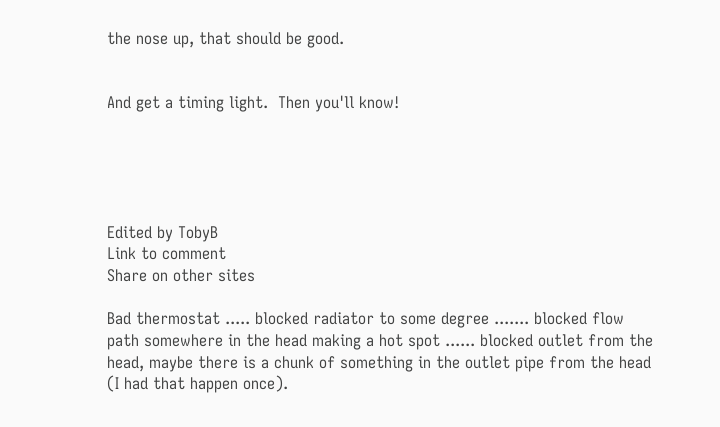the nose up, that should be good.


And get a timing light.  Then you'll know!





Edited by TobyB
Link to comment
Share on other sites

Bad thermostat ..... blocked radiator to some degree ....... blocked flow path somewhere in the head making a hot spot ...... blocked outlet from the head, maybe there is a chunk of something in the outlet pipe from the head (I had that happen once).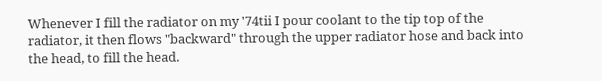Whenever I fill the radiator on my '74tii I pour coolant to the tip top of the radiator, it then flows "backward" through the upper radiator hose and back into the head, to fill the head.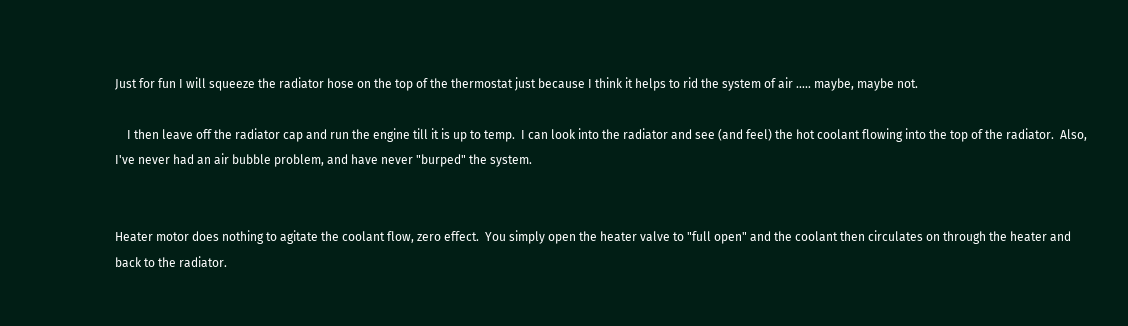Just for fun I will squeeze the radiator hose on the top of the thermostat just because I think it helps to rid the system of air ..... maybe, maybe not.

    I then leave off the radiator cap and run the engine till it is up to temp.  I can look into the radiator and see (and feel) the hot coolant flowing into the top of the radiator.  Also, I've never had an air bubble problem, and have never "burped" the system.


Heater motor does nothing to agitate the coolant flow, zero effect.  You simply open the heater valve to "full open" and the coolant then circulates on through the heater and back to the radiator.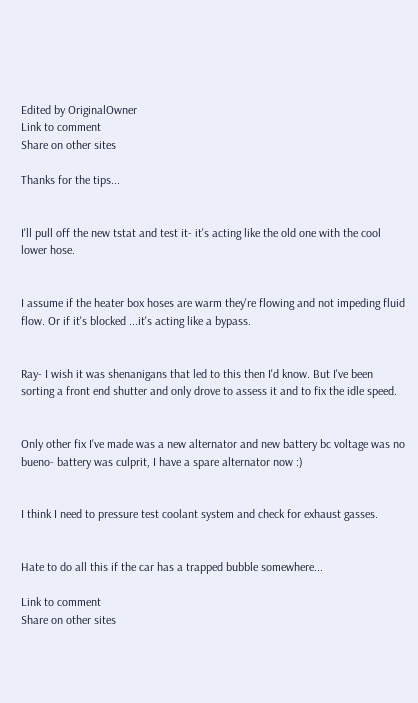Edited by OriginalOwner
Link to comment
Share on other sites

Thanks for the tips...


I'll pull off the new tstat and test it- it's acting like the old one with the cool lower hose.


I assume if the heater box hoses are warm they're flowing and not impeding fluid flow. Or if it's blocked ...it's acting like a bypass.


Ray- I wish it was shenanigans that led to this then I'd know. But I've been sorting a front end shutter and only drove to assess it and to fix the idle speed.


Only other fix I've made was a new alternator and new battery bc voltage was no bueno- battery was culprit, I have a spare alternator now :)


I think I need to pressure test coolant system and check for exhaust gasses.


Hate to do all this if the car has a trapped bubble somewhere...

Link to comment
Share on other sites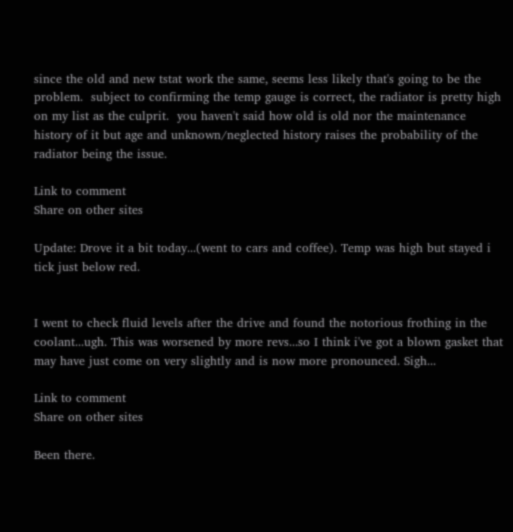since the old and new tstat work the same, seems less likely that's going to be the problem.  subject to confirming the temp gauge is correct, the radiator is pretty high on my list as the culprit.  you haven't said how old is old nor the maintenance history of it but age and unknown/neglected history raises the probability of the radiator being the issue.

Link to comment
Share on other sites

Update: Drove it a bit today...(went to cars and coffee). Temp was high but stayed i tick just below red.


I went to check fluid levels after the drive and found the notorious frothing in the coolant...ugh. This was worsened by more revs...so I think i've got a blown gasket that may have just come on very slightly and is now more pronounced. Sigh...

Link to comment
Share on other sites

Been there.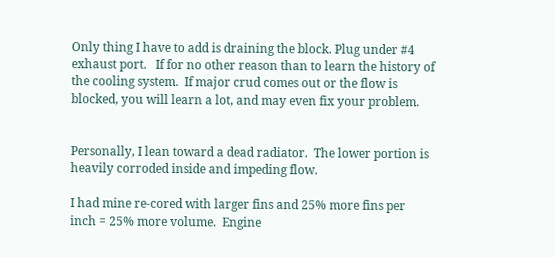Only thing I have to add is draining the block. Plug under #4 exhaust port.   If for no other reason than to learn the history of the cooling system.  If major crud comes out or the flow is blocked, you will learn a lot, and may even fix your problem.


Personally, I lean toward a dead radiator.  The lower portion is heavily corroded inside and impeding flow.

I had mine re-cored with larger fins and 25% more fins per inch = 25% more volume.  Engine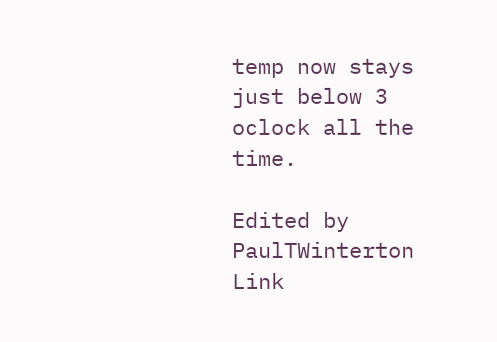temp now stays just below 3 oclock all the time.

Edited by PaulTWinterton
Link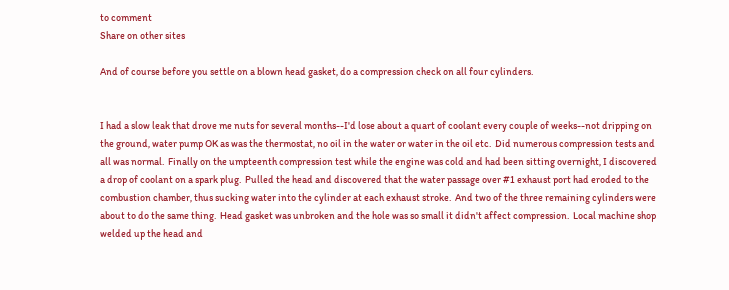to comment
Share on other sites

And of course before you settle on a blown head gasket, do a compression check on all four cylinders.


I had a slow leak that drove me nuts for several months--I'd lose about a quart of coolant every couple of weeks--not dripping on the ground, water pump OK as was the thermostat, no oil in the water or water in the oil etc.  Did numerous compression tests and all was normal.  Finally on the umpteenth compression test while the engine was cold and had been sitting overnight, I discovered a drop of coolant on a spark plug.  Pulled the head and discovered that the water passage over #1 exhaust port had eroded to the combustion chamber, thus sucking water into the cylinder at each exhaust stroke.  And two of the three remaining cylinders were about to do the same thing.  Head gasket was unbroken and the hole was so small it didn't affect compression.  Local machine shop welded up the head and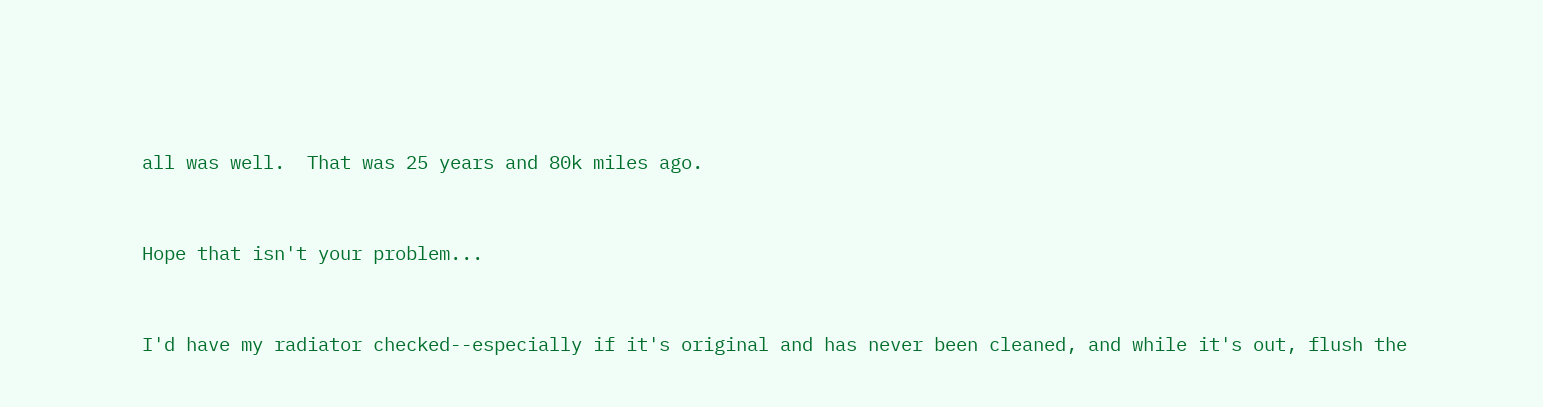all was well.  That was 25 years and 80k miles ago.


Hope that isn't your problem...


I'd have my radiator checked--especially if it's original and has never been cleaned, and while it's out, flush the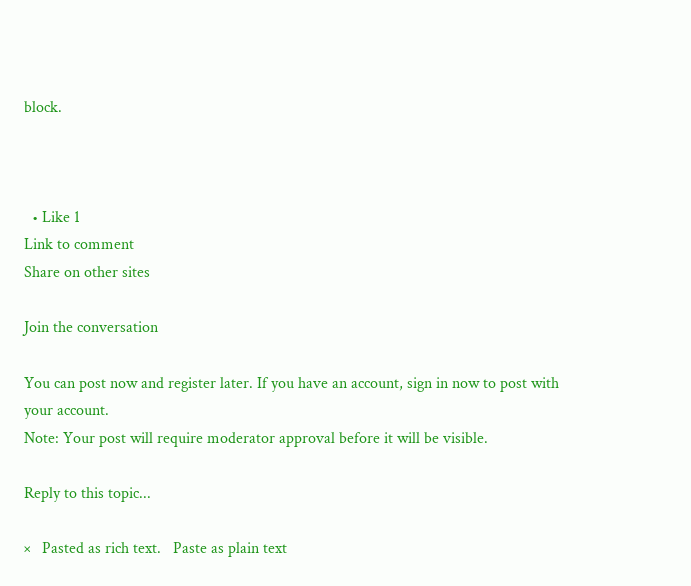block.



  • Like 1
Link to comment
Share on other sites

Join the conversation

You can post now and register later. If you have an account, sign in now to post with your account.
Note: Your post will require moderator approval before it will be visible.

Reply to this topic...

×   Pasted as rich text.   Paste as plain text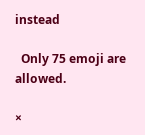instead

  Only 75 emoji are allowed.

×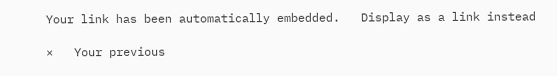Your link has been automatically embedded.   Display as a link instead

×   Your previous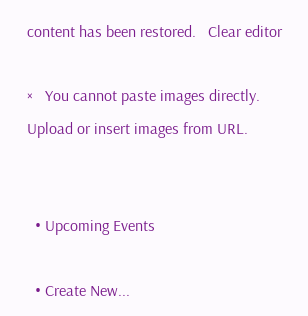content has been restored.   Clear editor

×   You cannot paste images directly. Upload or insert images from URL.


  • Upcoming Events

  • Create New...